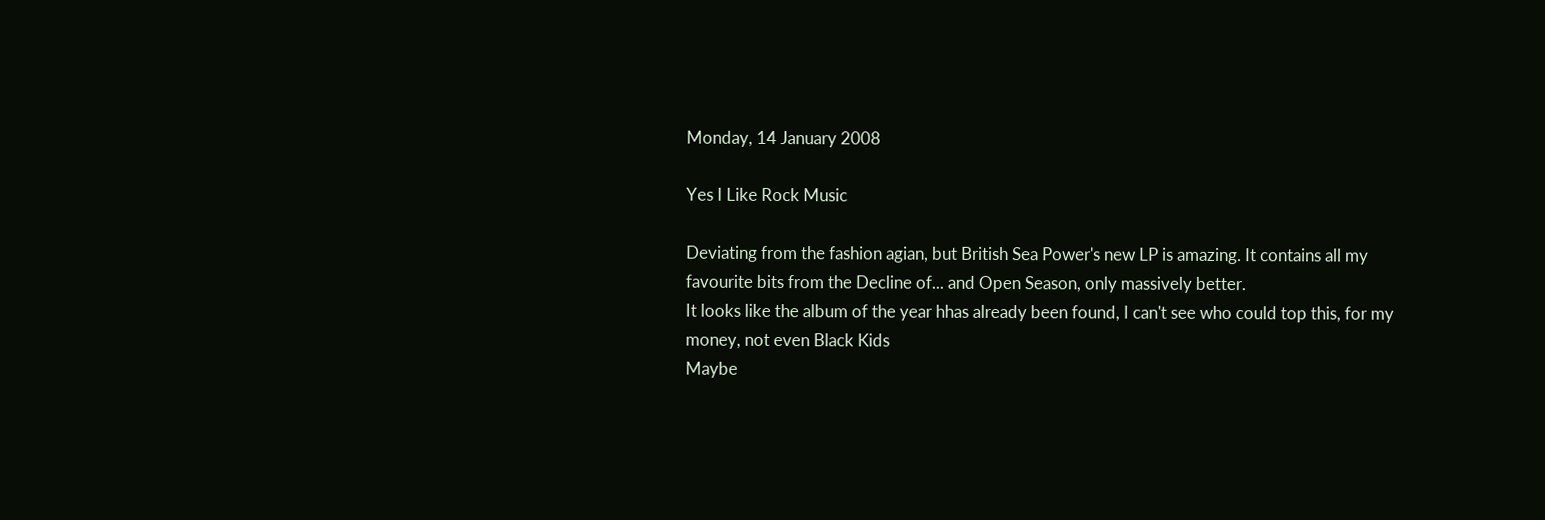Monday, 14 January 2008

Yes I Like Rock Music

Deviating from the fashion agian, but British Sea Power's new LP is amazing. It contains all my favourite bits from the Decline of... and Open Season, only massively better.
It looks like the album of the year hhas already been found, I can't see who could top this, for my money, not even Black Kids
Maybe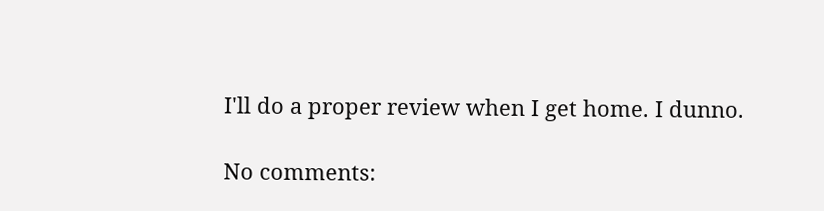I'll do a proper review when I get home. I dunno.

No comments: